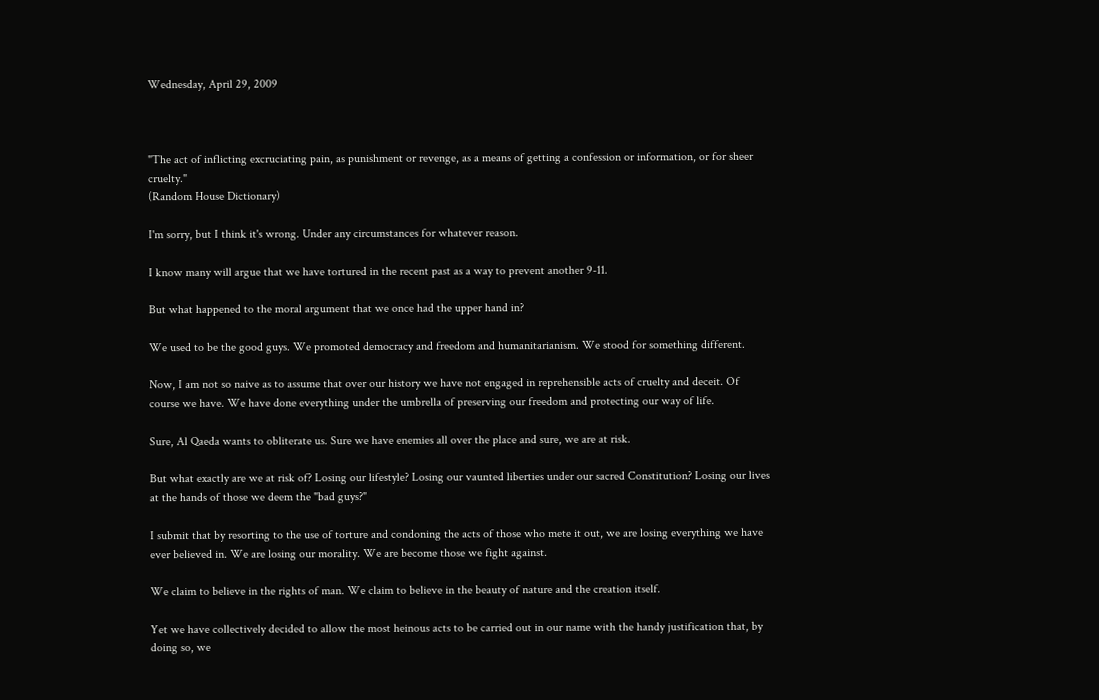Wednesday, April 29, 2009



"The act of inflicting excruciating pain, as punishment or revenge, as a means of getting a confession or information, or for sheer cruelty."
(Random House Dictionary)

I'm sorry, but I think it's wrong. Under any circumstances for whatever reason.

I know many will argue that we have tortured in the recent past as a way to prevent another 9-11.

But what happened to the moral argument that we once had the upper hand in?

We used to be the good guys. We promoted democracy and freedom and humanitarianism. We stood for something different.

Now, I am not so naive as to assume that over our history we have not engaged in reprehensible acts of cruelty and deceit. Of course we have. We have done everything under the umbrella of preserving our freedom and protecting our way of life.

Sure, Al Qaeda wants to obliterate us. Sure we have enemies all over the place and sure, we are at risk.

But what exactly are we at risk of? Losing our lifestyle? Losing our vaunted liberties under our sacred Constitution? Losing our lives at the hands of those we deem the "bad guys?"

I submit that by resorting to the use of torture and condoning the acts of those who mete it out, we are losing everything we have ever believed in. We are losing our morality. We are become those we fight against.

We claim to believe in the rights of man. We claim to believe in the beauty of nature and the creation itself.

Yet we have collectively decided to allow the most heinous acts to be carried out in our name with the handy justification that, by doing so, we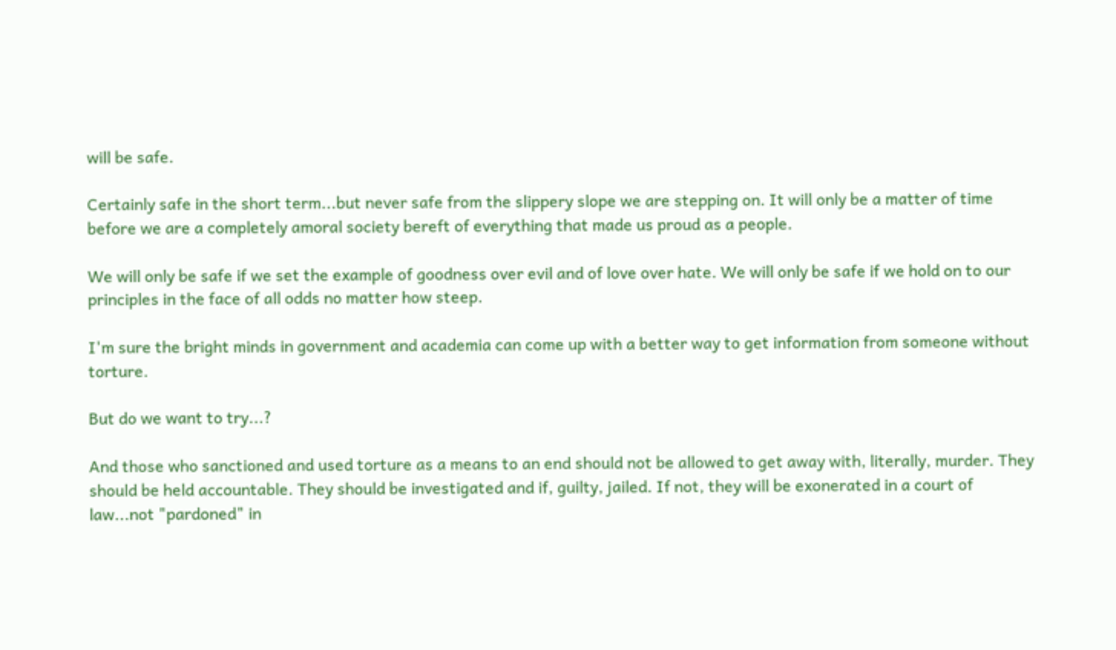will be safe.

Certainly safe in the short term...but never safe from the slippery slope we are stepping on. It will only be a matter of time before we are a completely amoral society bereft of everything that made us proud as a people.

We will only be safe if we set the example of goodness over evil and of love over hate. We will only be safe if we hold on to our principles in the face of all odds no matter how steep.

I'm sure the bright minds in government and academia can come up with a better way to get information from someone without torture.

But do we want to try...?

And those who sanctioned and used torture as a means to an end should not be allowed to get away with, literally, murder. They should be held accountable. They should be investigated and if, guilty, jailed. If not, they will be exonerated in a court of law...not "pardoned" in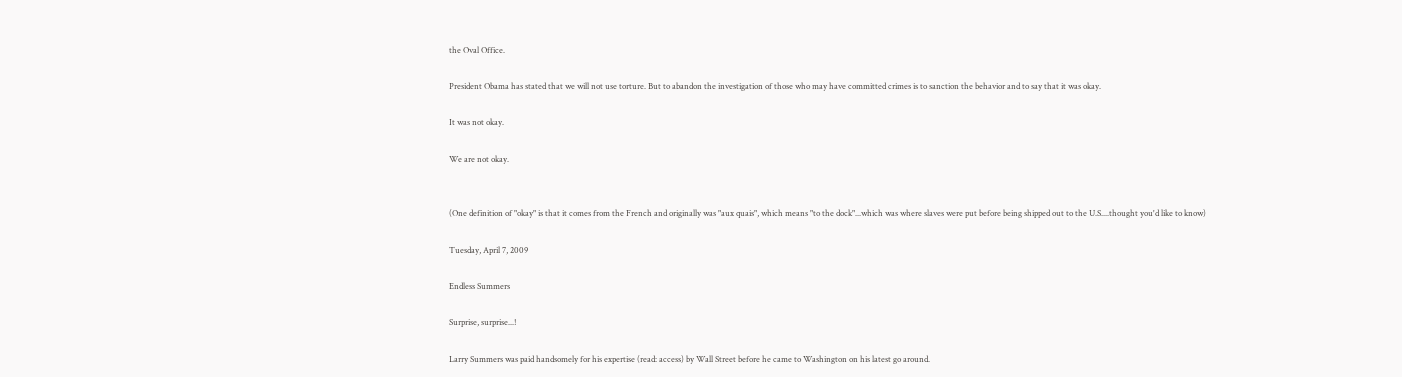the Oval Office.

President Obama has stated that we will not use torture. But to abandon the investigation of those who may have committed crimes is to sanction the behavior and to say that it was okay.

It was not okay.

We are not okay.


(One definition of "okay" is that it comes from the French and originally was "aux quais", which means "to the dock"...which was where slaves were put before being shipped out to the U.S....thought you'd like to know)

Tuesday, April 7, 2009

Endless Summers

Surprise, surprise...!

Larry Summers was paid handsomely for his expertise (read: access) by Wall Street before he came to Washington on his latest go around.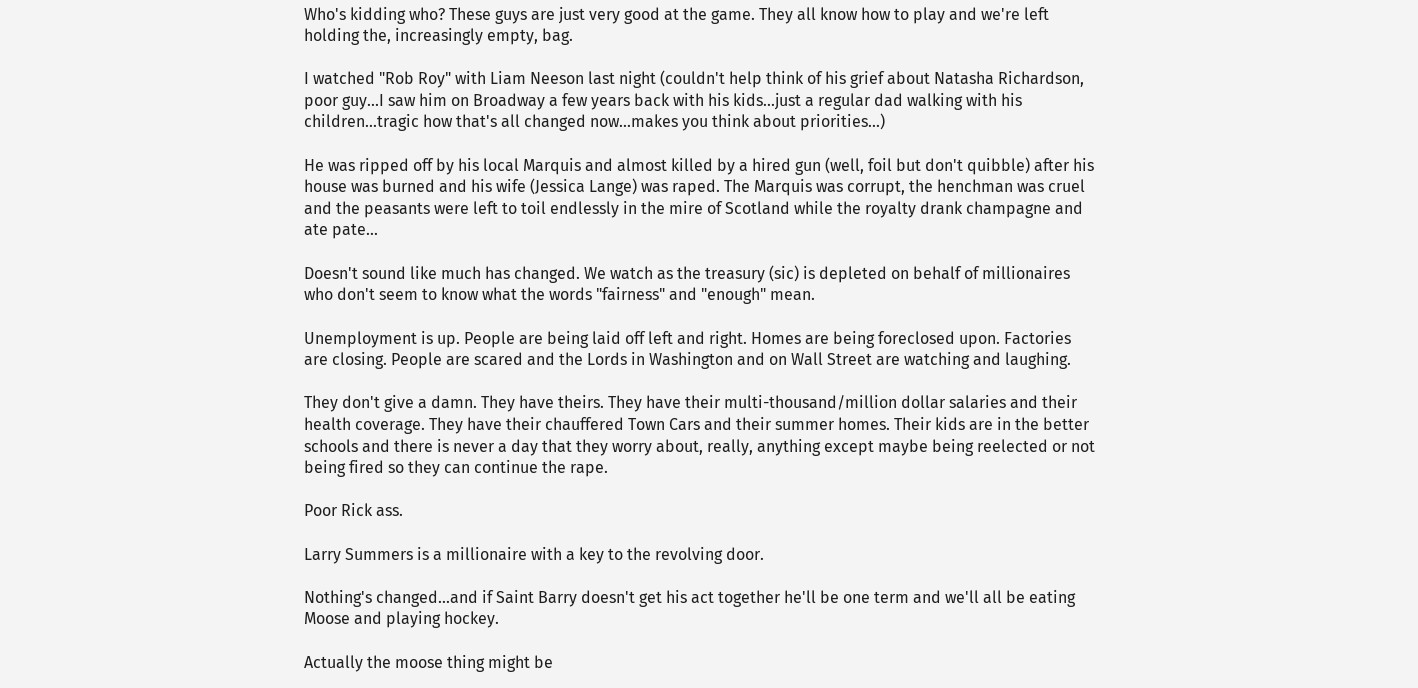Who's kidding who? These guys are just very good at the game. They all know how to play and we're left holding the, increasingly empty, bag.

I watched "Rob Roy" with Liam Neeson last night (couldn't help think of his grief about Natasha Richardson, poor guy...I saw him on Broadway a few years back with his kids...just a regular dad walking with his children...tragic how that's all changed now...makes you think about priorities...)

He was ripped off by his local Marquis and almost killed by a hired gun (well, foil but don't quibble) after his house was burned and his wife (Jessica Lange) was raped. The Marquis was corrupt, the henchman was cruel and the peasants were left to toil endlessly in the mire of Scotland while the royalty drank champagne and ate pate...

Doesn't sound like much has changed. We watch as the treasury (sic) is depleted on behalf of millionaires who don't seem to know what the words "fairness" and "enough" mean.

Unemployment is up. People are being laid off left and right. Homes are being foreclosed upon. Factories are closing. People are scared and the Lords in Washington and on Wall Street are watching and laughing.

They don't give a damn. They have theirs. They have their multi-thousand/million dollar salaries and their health coverage. They have their chauffered Town Cars and their summer homes. Their kids are in the better schools and there is never a day that they worry about, really, anything except maybe being reelected or not being fired so they can continue the rape.

Poor Rick ass.

Larry Summers is a millionaire with a key to the revolving door.

Nothing's changed...and if Saint Barry doesn't get his act together he'll be one term and we'll all be eating Moose and playing hockey.

Actually the moose thing might be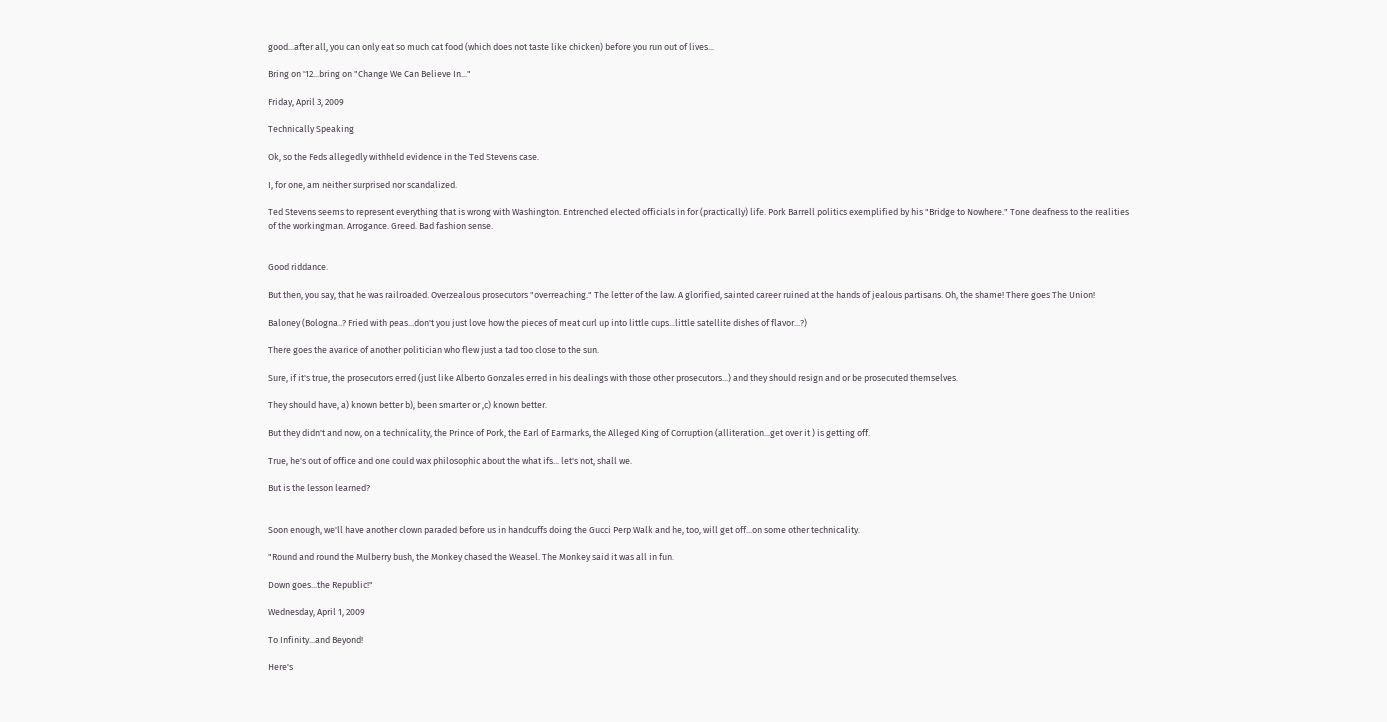good...after all, you can only eat so much cat food (which does not taste like chicken) before you run out of lives...

Bring on '12...bring on "Change We Can Believe In..."

Friday, April 3, 2009

Technically Speaking

Ok, so the Feds allegedly withheld evidence in the Ted Stevens case.

I, for one, am neither surprised nor scandalized.

Ted Stevens seems to represent everything that is wrong with Washington. Entrenched elected officials in for (practically) life. Pork Barrell politics exemplified by his "Bridge to Nowhere." Tone deafness to the realities of the workingman. Arrogance. Greed. Bad fashion sense.


Good riddance.

But then, you say, that he was railroaded. Overzealous prosecutors "overreaching." The letter of the law. A glorified, sainted career ruined at the hands of jealous partisans. Oh, the shame! There goes The Union!

Baloney (Bologna..? Fried with peas...don't you just love how the pieces of meat curl up into little cups...little satellite dishes of flavor...?)

There goes the avarice of another politician who flew just a tad too close to the sun.

Sure, if it's true, the prosecutors erred (just like Alberto Gonzales erred in his dealings with those other prosecutors...) and they should resign and or be prosecuted themselves.

They should have, a) known better b), been smarter or ,c) known better.

But they didn't and now, on a technicality, the Prince of Pork, the Earl of Earmarks, the Alleged King of Corruption (alliteration...get over it ) is getting off.

True, he's out of office and one could wax philosophic about the what ifs... let's not, shall we.

But is the lesson learned?


Soon enough, we'll have another clown paraded before us in handcuffs doing the Gucci Perp Walk and he, too, will get off...on some other technicality.

"Round and round the Mulberry bush, the Monkey chased the Weasel. The Monkey said it was all in fun.

Down goes...the Republic!"

Wednesday, April 1, 2009

To Infinity...and Beyond!

Here's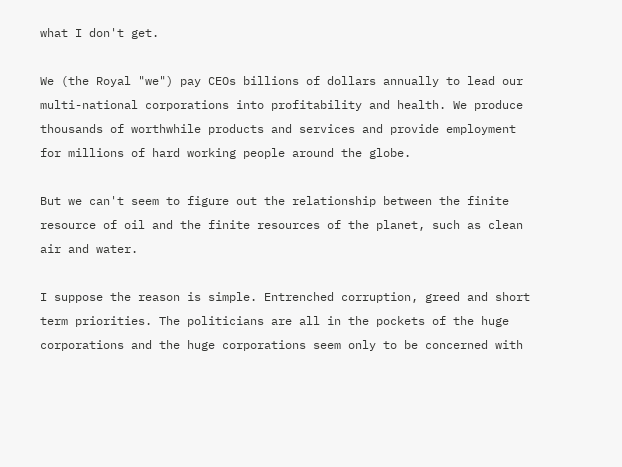what I don't get.

We (the Royal "we") pay CEOs billions of dollars annually to lead our multi-national corporations into profitability and health. We produce thousands of worthwhile products and services and provide employment for millions of hard working people around the globe.

But we can't seem to figure out the relationship between the finite resource of oil and the finite resources of the planet, such as clean air and water.

I suppose the reason is simple. Entrenched corruption, greed and short term priorities. The politicians are all in the pockets of the huge corporations and the huge corporations seem only to be concerned with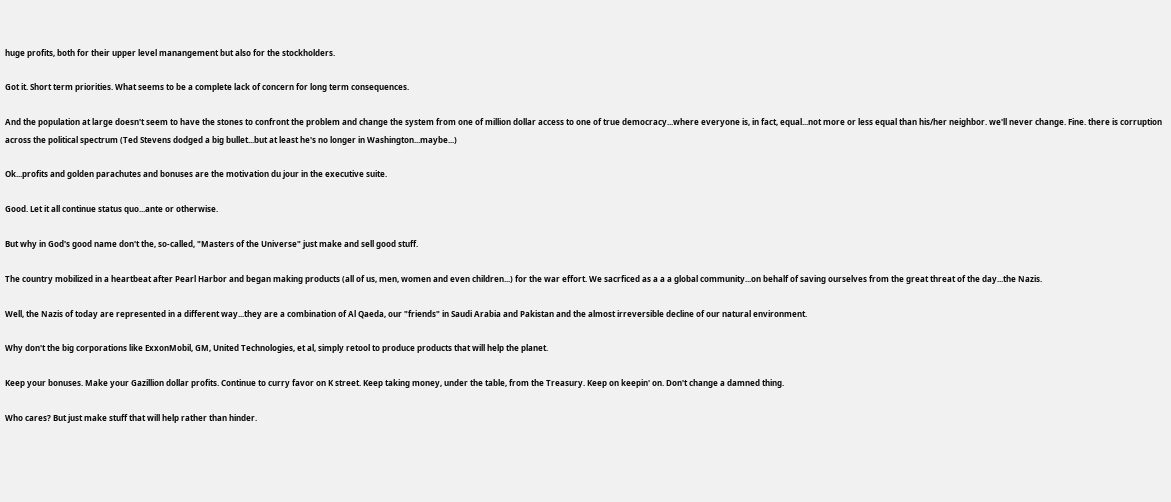huge profits, both for their upper level manangement but also for the stockholders.

Got it. Short term priorities. What seems to be a complete lack of concern for long term consequences.

And the population at large doesn't seem to have the stones to confront the problem and change the system from one of million dollar access to one of true democracy...where everyone is, in fact, equal...not more or less equal than his/her neighbor. we'll never change. Fine. there is corruption across the political spectrum (Ted Stevens dodged a big bullet...but at least he's no longer in Washington...maybe...)

Ok...profits and golden parachutes and bonuses are the motivation du jour in the executive suite.

Good. Let it all continue status quo...ante or otherwise.

But why in God's good name don't the, so-called, "Masters of the Universe" just make and sell good stuff.

The country mobilized in a heartbeat after Pearl Harbor and began making products (all of us, men, women and even children...) for the war effort. We sacrficed as a a a global community...on behalf of saving ourselves from the great threat of the day...the Nazis.

Well, the Nazis of today are represented in a different way...they are a combination of Al Qaeda, our "friends" in Saudi Arabia and Pakistan and the almost irreversible decline of our natural environment.

Why don't the big corporations like ExxonMobil, GM, United Technologies, et al, simply retool to produce products that will help the planet.

Keep your bonuses. Make your Gazillion dollar profits. Continue to curry favor on K street. Keep taking money, under the table, from the Treasury. Keep on keepin' on. Don't change a damned thing.

Who cares? But just make stuff that will help rather than hinder.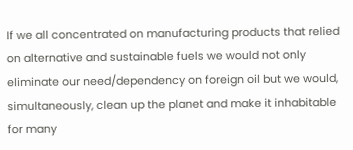If we all concentrated on manufacturing products that relied on alternative and sustainable fuels we would not only eliminate our need/dependency on foreign oil but we would, simultaneously, clean up the planet and make it inhabitable for many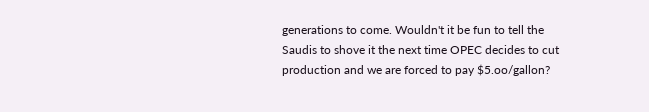generations to come. Wouldn't it be fun to tell the Saudis to shove it the next time OPEC decides to cut production and we are forced to pay $5.oo/gallon?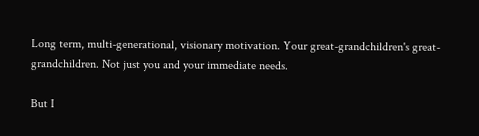Long term, multi-generational, visionary motivation. Your great-grandchildren's great-grandchildren. Not just you and your immediate needs.

But I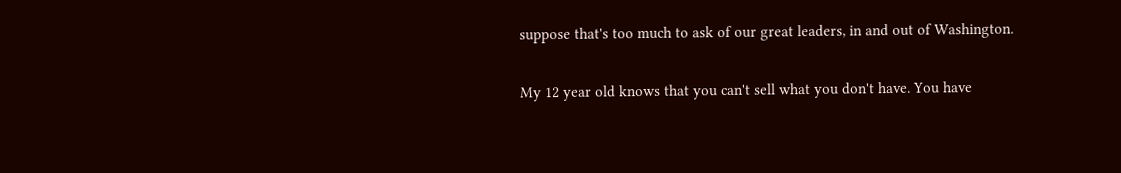suppose that's too much to ask of our great leaders, in and out of Washington.

My 12 year old knows that you can't sell what you don't have. You have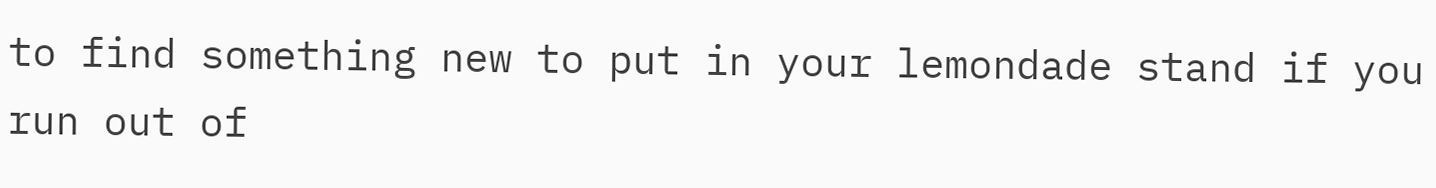to find something new to put in your lemondade stand if you run out of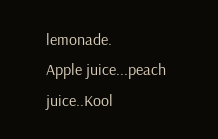lemonade.
Apple juice...peach juice..Kool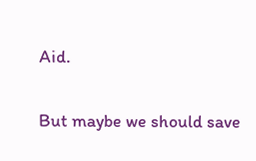Aid.

But maybe we should save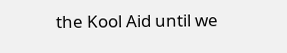the Kool Aid until we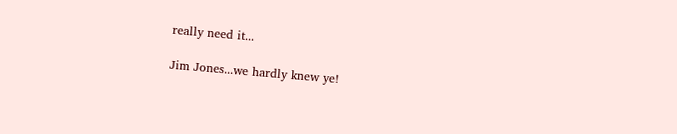really need it...

Jim Jones...we hardly knew ye!